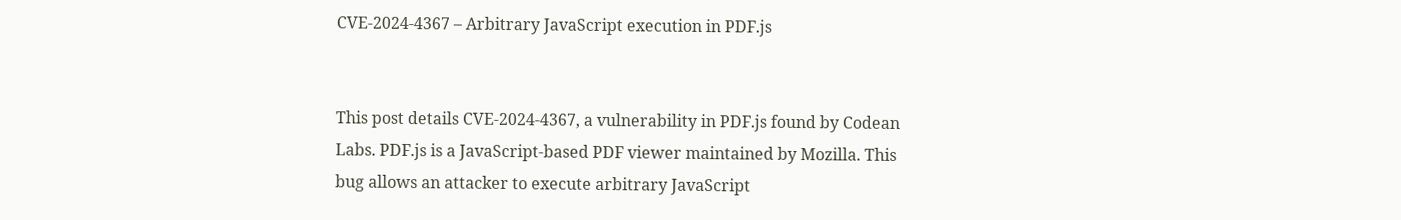CVE-2024-4367 – Arbitrary JavaScript execution in PDF.js


This post details CVE-2024-4367, a vulnerability in PDF.js found by Codean Labs. PDF.js is a JavaScript-based PDF viewer maintained by Mozilla. This bug allows an attacker to execute arbitrary JavaScript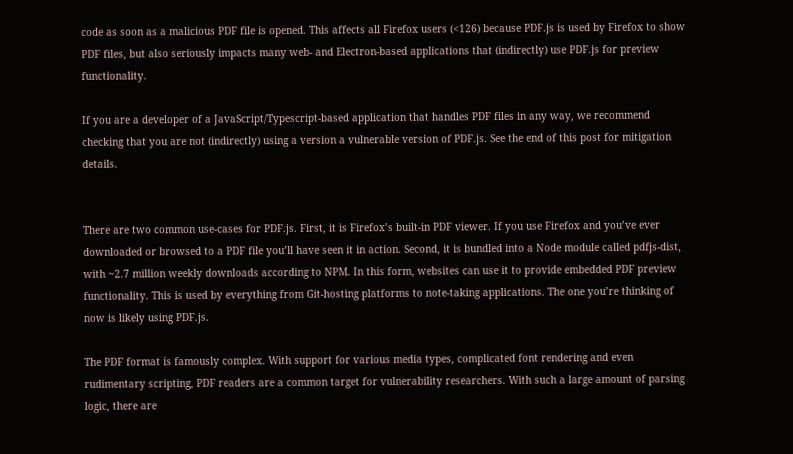code as soon as a malicious PDF file is opened. This affects all Firefox users (<126) because PDF.js is used by Firefox to show PDF files, but also seriously impacts many web- and Electron-based applications that (indirectly) use PDF.js for preview functionality.

If you are a developer of a JavaScript/Typescript-based application that handles PDF files in any way, we recommend checking that you are not (indirectly) using a version a vulnerable version of PDF.js. See the end of this post for mitigation details.


There are two common use-cases for PDF.js. First, it is Firefox’s built-in PDF viewer. If you use Firefox and you’ve ever downloaded or browsed to a PDF file you’ll have seen it in action. Second, it is bundled into a Node module called pdfjs-dist, with ~2.7 million weekly downloads according to NPM. In this form, websites can use it to provide embedded PDF preview functionality. This is used by everything from Git-hosting platforms to note-taking applications. The one you’re thinking of now is likely using PDF.js.

The PDF format is famously complex. With support for various media types, complicated font rendering and even rudimentary scripting, PDF readers are a common target for vulnerability researchers. With such a large amount of parsing logic, there are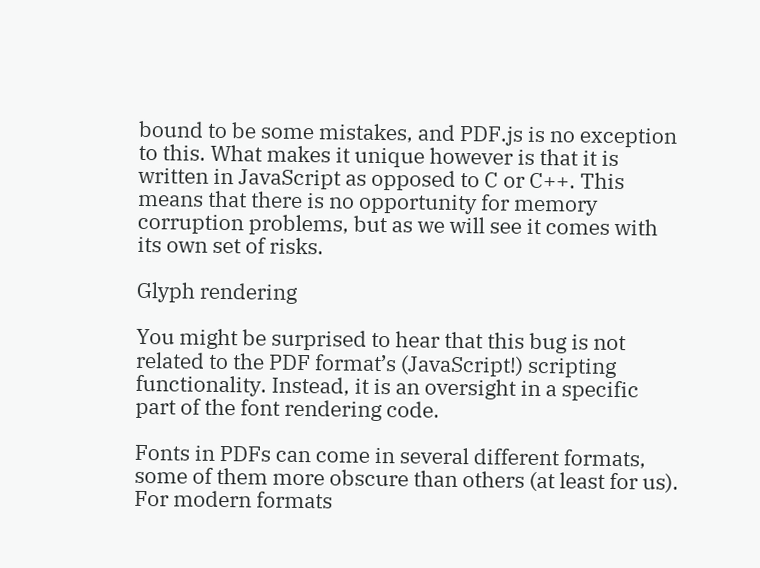bound to be some mistakes, and PDF.js is no exception to this. What makes it unique however is that it is written in JavaScript as opposed to C or C++. This means that there is no opportunity for memory corruption problems, but as we will see it comes with its own set of risks.

Glyph rendering

You might be surprised to hear that this bug is not related to the PDF format’s (JavaScript!) scripting functionality. Instead, it is an oversight in a specific part of the font rendering code.

Fonts in PDFs can come in several different formats, some of them more obscure than others (at least for us). For modern formats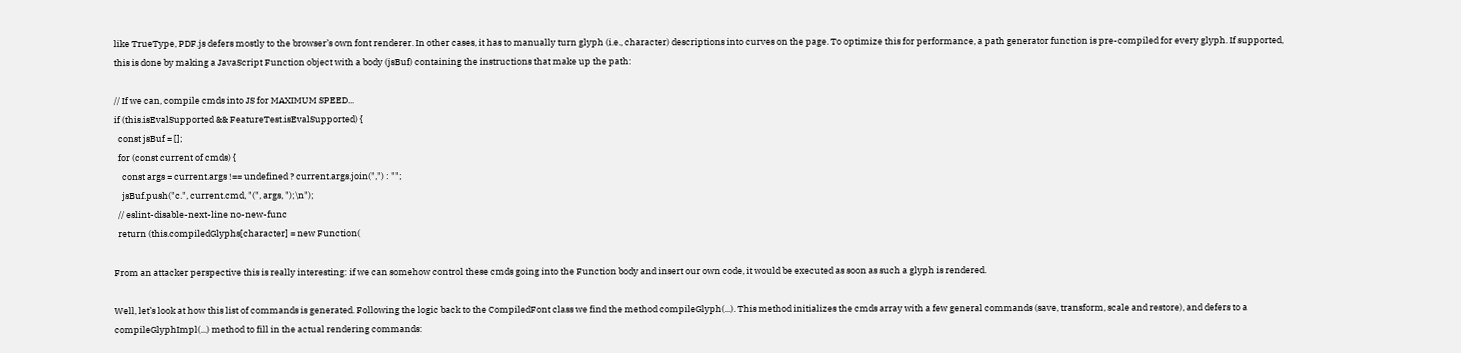like TrueType, PDF.js defers mostly to the browser’s own font renderer. In other cases, it has to manually turn glyph (i.e., character) descriptions into curves on the page. To optimize this for performance, a path generator function is pre-compiled for every glyph. If supported, this is done by making a JavaScript Function object with a body (jsBuf) containing the instructions that make up the path:

// If we can, compile cmds into JS for MAXIMUM SPEED...
if (this.isEvalSupported && FeatureTest.isEvalSupported) {
  const jsBuf = [];
  for (const current of cmds) {
    const args = current.args !== undefined ? current.args.join(",") : "";
    jsBuf.push("c.", current.cmd, "(", args, ");\n");
  // eslint-disable-next-line no-new-func
  return (this.compiledGlyphs[character] = new Function(

From an attacker perspective this is really interesting: if we can somehow control these cmds going into the Function body and insert our own code, it would be executed as soon as such a glyph is rendered.

Well, let’s look at how this list of commands is generated. Following the logic back to the CompiledFont class we find the method compileGlyph(...). This method initializes the cmds array with a few general commands (save, transform, scale and restore), and defers to a compileGlyphImpl(...) method to fill in the actual rendering commands: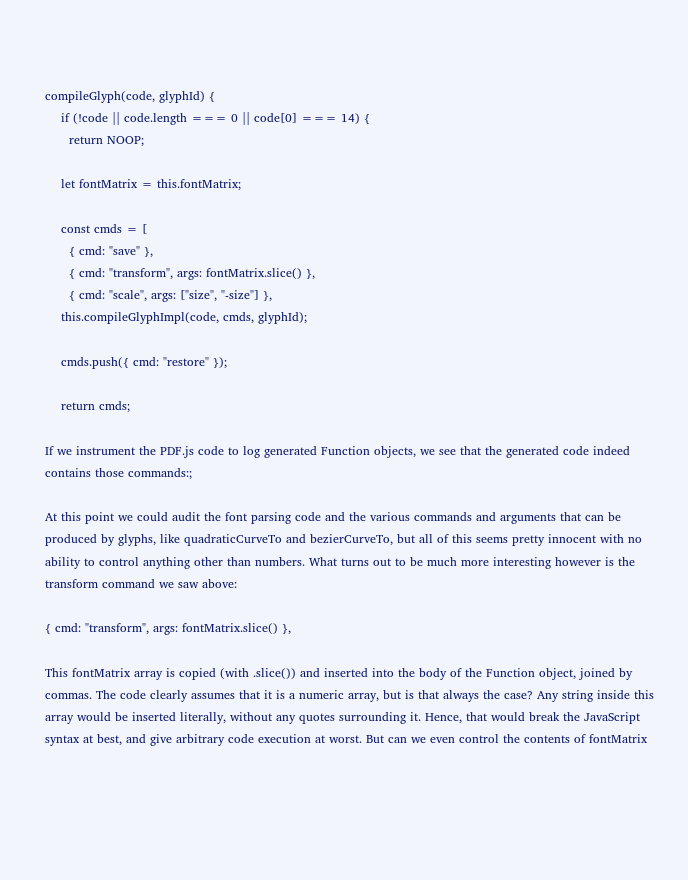compileGlyph(code, glyphId) {
    if (!code || code.length === 0 || code[0] === 14) {
      return NOOP;

    let fontMatrix = this.fontMatrix;

    const cmds = [
      { cmd: "save" },
      { cmd: "transform", args: fontMatrix.slice() },
      { cmd: "scale", args: ["size", "-size"] },
    this.compileGlyphImpl(code, cmds, glyphId);

    cmds.push({ cmd: "restore" });

    return cmds;

If we instrument the PDF.js code to log generated Function objects, we see that the generated code indeed contains those commands:;

At this point we could audit the font parsing code and the various commands and arguments that can be produced by glyphs, like quadraticCurveTo and bezierCurveTo, but all of this seems pretty innocent with no ability to control anything other than numbers. What turns out to be much more interesting however is the transform command we saw above:

{ cmd: "transform", args: fontMatrix.slice() },

This fontMatrix array is copied (with .slice()) and inserted into the body of the Function object, joined by commas. The code clearly assumes that it is a numeric array, but is that always the case? Any string inside this array would be inserted literally, without any quotes surrounding it. Hence, that would break the JavaScript syntax at best, and give arbitrary code execution at worst. But can we even control the contents of fontMatrix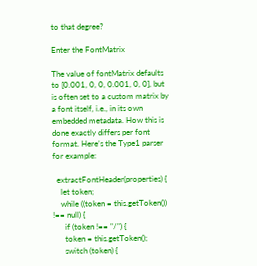to that degree?

Enter the FontMatrix

The value of fontMatrix defaults to [0.001, 0, 0, 0.001, 0, 0], but is often set to a custom matrix by a font itself, i.e., in its own embedded metadata. How this is done exactly differs per font format. Here’s the Type1 parser for example:

  extractFontHeader(properties) {
    let token;
    while ((token = this.getToken()) !== null) {
      if (token !== "/") {
      token = this.getToken();
      switch (token) {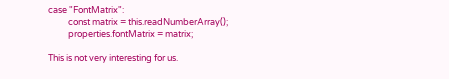case "FontMatrix":
          const matrix = this.readNumberArray();
          properties.fontMatrix = matrix;

This is not very interesting for us.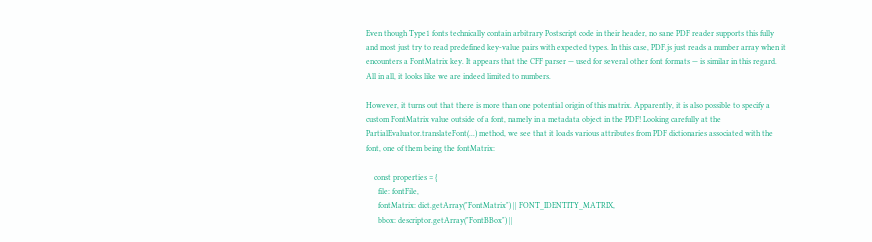Even though Type1 fonts technically contain arbitrary Postscript code in their header, no sane PDF reader supports this fully and most just try to read predefined key-value pairs with expected types. In this case, PDF.js just reads a number array when it encounters a FontMatrix key. It appears that the CFF parser — used for several other font formats — is similar in this regard. All in all, it looks like we are indeed limited to numbers.

However, it turns out that there is more than one potential origin of this matrix. Apparently, it is also possible to specify a custom FontMatrix value outside of a font, namely in a metadata object in the PDF! Looking carefully at the PartialEvaluator.translateFont(...) method, we see that it loads various attributes from PDF dictionaries associated with the font, one of them being the fontMatrix:

    const properties = {
      file: fontFile,
      fontMatrix: dict.getArray("FontMatrix") || FONT_IDENTITY_MATRIX,
      bbox: descriptor.getArray("FontBBox") ||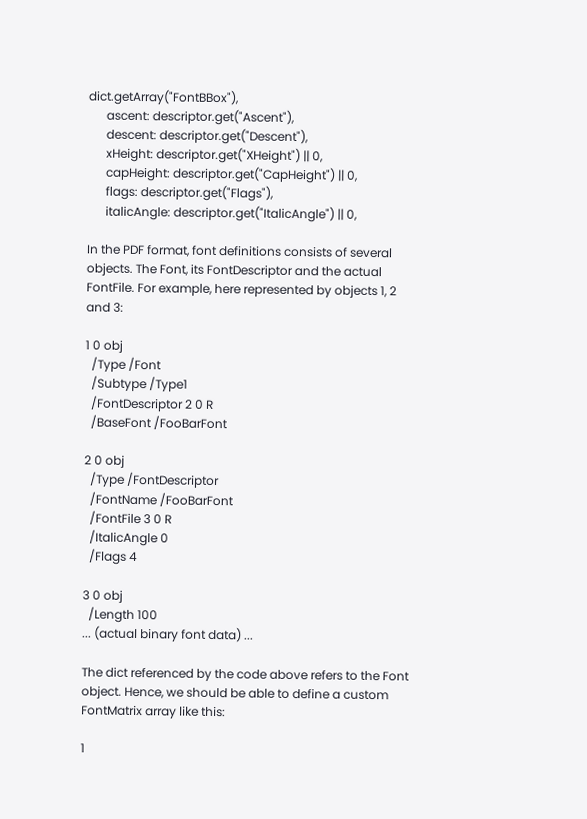dict.getArray("FontBBox"),
      ascent: descriptor.get("Ascent"),
      descent: descriptor.get("Descent"),
      xHeight: descriptor.get("XHeight") || 0,
      capHeight: descriptor.get("CapHeight") || 0,
      flags: descriptor.get("Flags"),
      italicAngle: descriptor.get("ItalicAngle") || 0,

In the PDF format, font definitions consists of several objects. The Font, its FontDescriptor and the actual FontFile. For example, here represented by objects 1, 2 and 3:

1 0 obj
  /Type /Font
  /Subtype /Type1
  /FontDescriptor 2 0 R
  /BaseFont /FooBarFont

2 0 obj
  /Type /FontDescriptor
  /FontName /FooBarFont
  /FontFile 3 0 R
  /ItalicAngle 0
  /Flags 4

3 0 obj
  /Length 100
... (actual binary font data) ...

The dict referenced by the code above refers to the Font object. Hence, we should be able to define a custom FontMatrix array like this:

1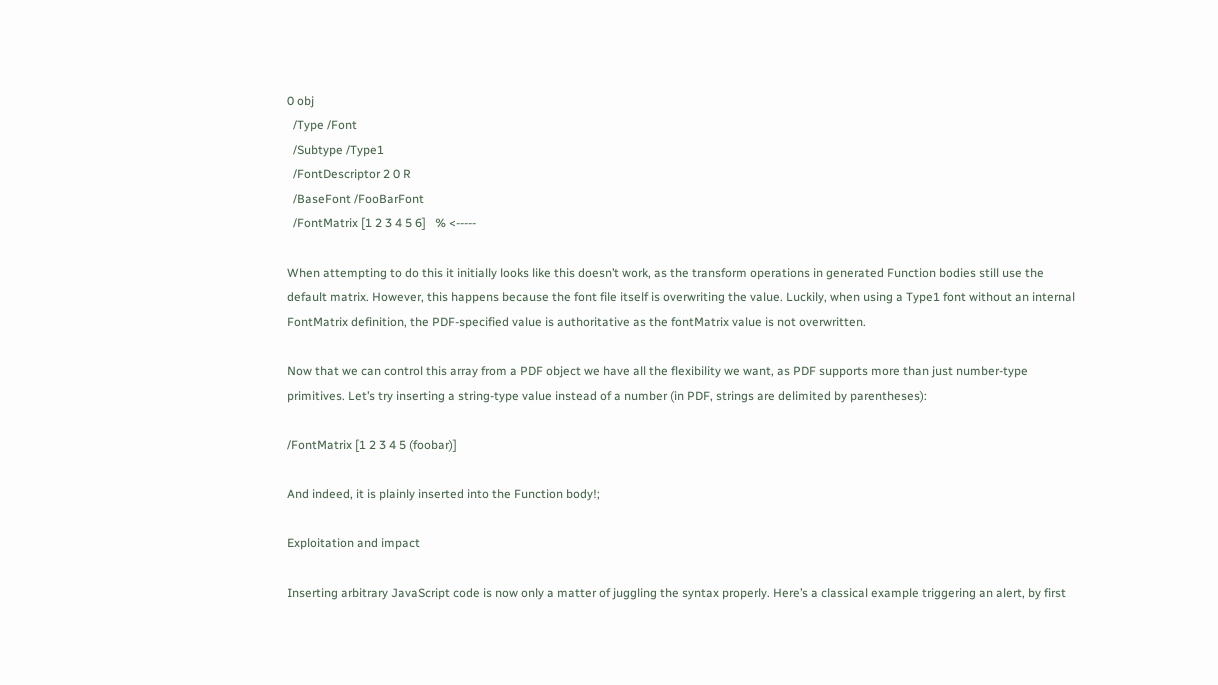0 obj
  /Type /Font
  /Subtype /Type1
  /FontDescriptor 2 0 R
  /BaseFont /FooBarFont
  /FontMatrix [1 2 3 4 5 6]   % <-----

When attempting to do this it initially looks like this doesn’t work, as the transform operations in generated Function bodies still use the default matrix. However, this happens because the font file itself is overwriting the value. Luckily, when using a Type1 font without an internal FontMatrix definition, the PDF-specified value is authoritative as the fontMatrix value is not overwritten.

Now that we can control this array from a PDF object we have all the flexibility we want, as PDF supports more than just number-type primitives. Let’s try inserting a string-type value instead of a number (in PDF, strings are delimited by parentheses):

/FontMatrix [1 2 3 4 5 (foobar)]

And indeed, it is plainly inserted into the Function body!;

Exploitation and impact

Inserting arbitrary JavaScript code is now only a matter of juggling the syntax properly. Here’s a classical example triggering an alert, by first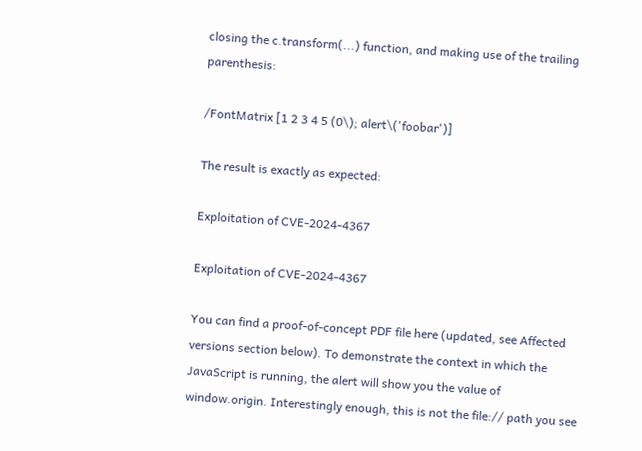closing the c.transform(...) function, and making use of the trailing parenthesis:

/FontMatrix [1 2 3 4 5 (0\); alert\('foobar')]

The result is exactly as expected:

Exploitation of CVE-2024-4367

Exploitation of CVE-2024-4367

You can find a proof-of-concept PDF file here (updated, see Affected versions section below). To demonstrate the context in which the JavaScript is running, the alert will show you the value of window.origin. Interestingly enough, this is not the file:// path you see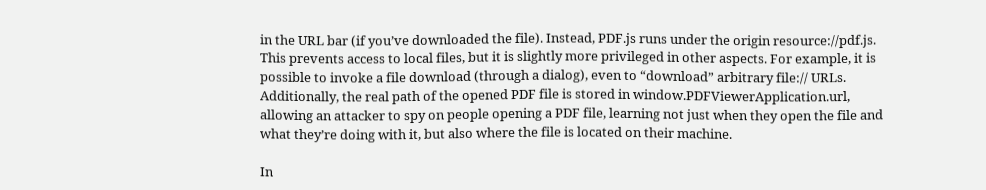in the URL bar (if you’ve downloaded the file). Instead, PDF.js runs under the origin resource://pdf.js. This prevents access to local files, but it is slightly more privileged in other aspects. For example, it is possible to invoke a file download (through a dialog), even to “download” arbitrary file:// URLs. Additionally, the real path of the opened PDF file is stored in window.PDFViewerApplication.url, allowing an attacker to spy on people opening a PDF file, learning not just when they open the file and what they’re doing with it, but also where the file is located on their machine.

In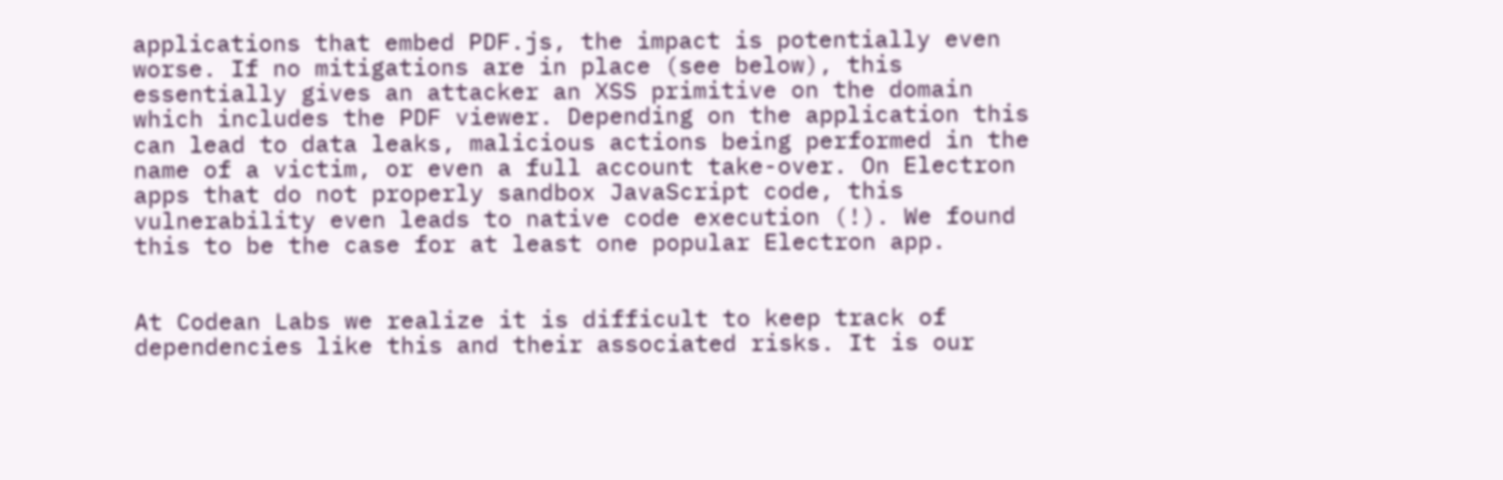applications that embed PDF.js, the impact is potentially even worse. If no mitigations are in place (see below), this essentially gives an attacker an XSS primitive on the domain which includes the PDF viewer. Depending on the application this can lead to data leaks, malicious actions being performed in the name of a victim, or even a full account take-over. On Electron apps that do not properly sandbox JavaScript code, this vulnerability even leads to native code execution (!). We found this to be the case for at least one popular Electron app.


At Codean Labs we realize it is difficult to keep track of dependencies like this and their associated risks. It is our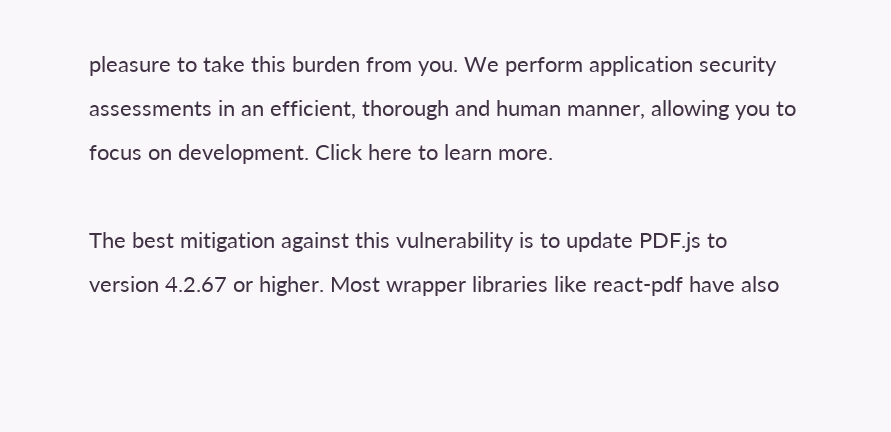pleasure to take this burden from you. We perform application security assessments in an efficient, thorough and human manner, allowing you to focus on development. Click here to learn more.

The best mitigation against this vulnerability is to update PDF.js to version 4.2.67 or higher. Most wrapper libraries like react-pdf have also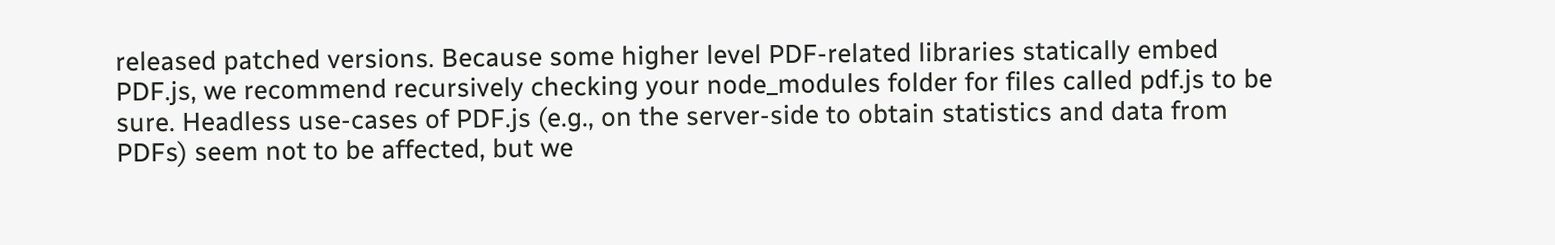released patched versions. Because some higher level PDF-related libraries statically embed PDF.js, we recommend recursively checking your node_modules folder for files called pdf.js to be sure. Headless use-cases of PDF.js (e.g., on the server-side to obtain statistics and data from PDFs) seem not to be affected, but we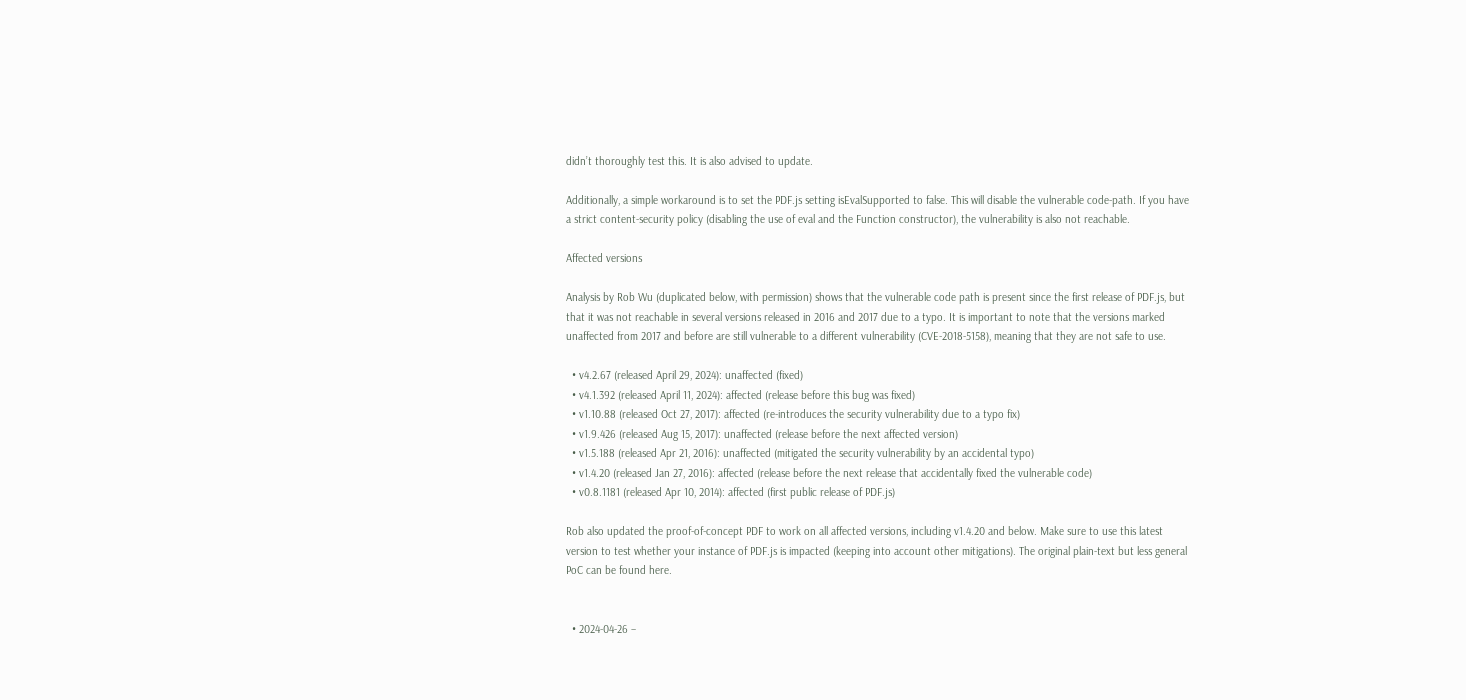didn’t thoroughly test this. It is also advised to update.

Additionally, a simple workaround is to set the PDF.js setting isEvalSupported to false. This will disable the vulnerable code-path. If you have a strict content-security policy (disabling the use of eval and the Function constructor), the vulnerability is also not reachable.

Affected versions

Analysis by Rob Wu (duplicated below, with permission) shows that the vulnerable code path is present since the first release of PDF.js, but that it was not reachable in several versions released in 2016 and 2017 due to a typo. It is important to note that the versions marked unaffected from 2017 and before are still vulnerable to a different vulnerability (CVE-2018-5158), meaning that they are not safe to use.

  • v4.2.67 (released April 29, 2024): unaffected (fixed)
  • v4.1.392 (released April 11, 2024): affected (release before this bug was fixed)
  • v1.10.88 (released Oct 27, 2017): affected (re-introduces the security vulnerability due to a typo fix)
  • v1.9.426 (released Aug 15, 2017): unaffected (release before the next affected version)
  • v1.5.188 (released Apr 21, 2016): unaffected (mitigated the security vulnerability by an accidental typo)
  • v1.4.20 (released Jan 27, 2016): affected (release before the next release that accidentally fixed the vulnerable code)
  • v0.8.1181 (released Apr 10, 2014): affected (first public release of PDF.js)

Rob also updated the proof-of-concept PDF to work on all affected versions, including v1.4.20 and below. Make sure to use this latest version to test whether your instance of PDF.js is impacted (keeping into account other mitigations). The original plain-text but less general PoC can be found here.


  • 2024-04-26 –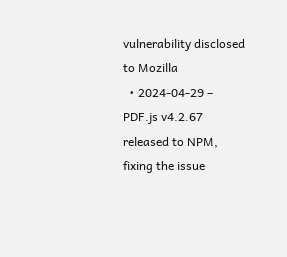vulnerability disclosed to Mozilla
  • 2024-04-29 – PDF.js v4.2.67 released to NPM, fixing the issue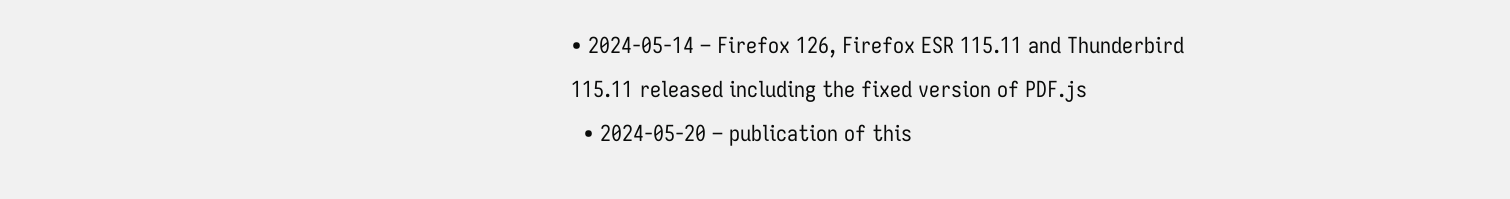• 2024-05-14 – Firefox 126, Firefox ESR 115.11 and Thunderbird 115.11 released including the fixed version of PDF.js
  • 2024-05-20 – publication of this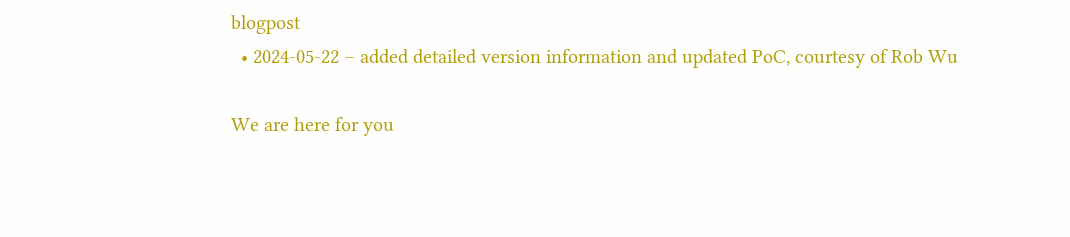blogpost
  • 2024-05-22 – added detailed version information and updated PoC, courtesy of Rob Wu

We are here for you